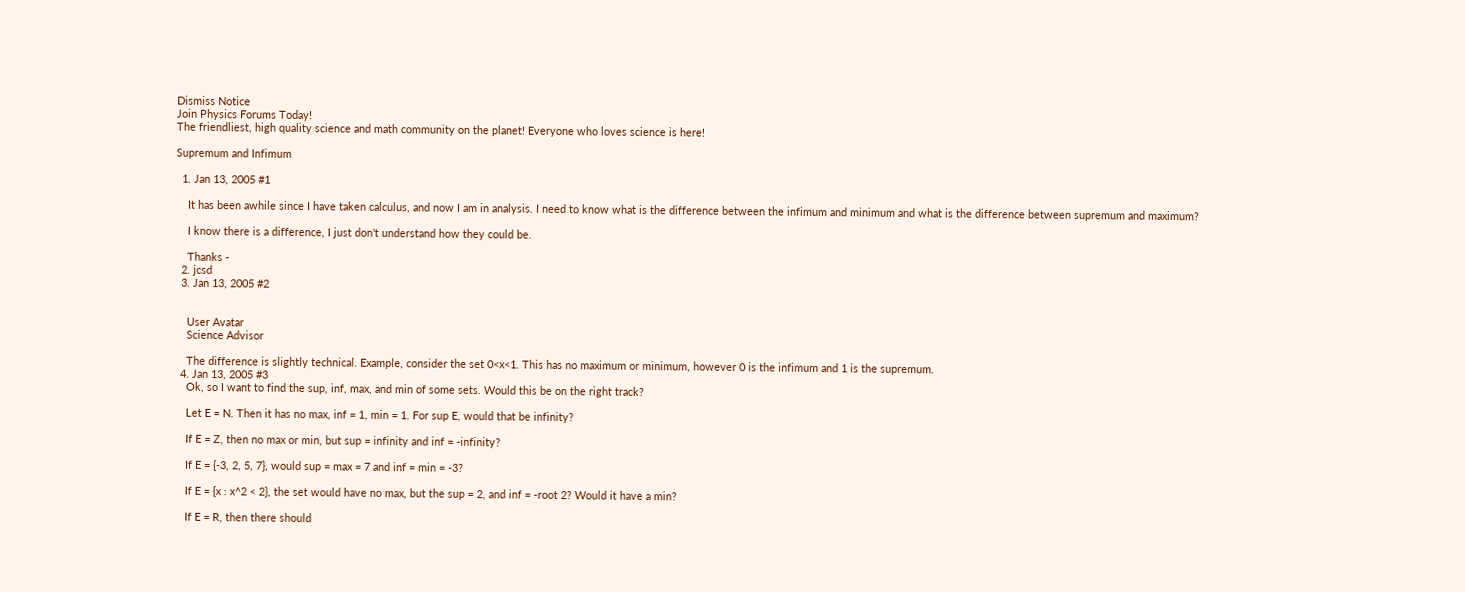Dismiss Notice
Join Physics Forums Today!
The friendliest, high quality science and math community on the planet! Everyone who loves science is here!

Supremum and Infimum

  1. Jan 13, 2005 #1

    It has been awhile since I have taken calculus, and now I am in analysis. I need to know what is the difference between the infimum and minimum and what is the difference between supremum and maximum?

    I know there is a difference, I just don't understand how they could be.

    Thanks -
  2. jcsd
  3. Jan 13, 2005 #2


    User Avatar
    Science Advisor

    The difference is slightly technical. Example, consider the set 0<x<1. This has no maximum or minimum, however 0 is the infimum and 1 is the supremum.
  4. Jan 13, 2005 #3
    Ok, so I want to find the sup, inf, max, and min of some sets. Would this be on the right track?

    Let E = N. Then it has no max, inf = 1, min = 1. For sup E, would that be infinity?

    If E = Z, then no max or min, but sup = infinity and inf = -infinity?

    If E = {-3, 2, 5, 7}, would sup = max = 7 and inf = min = -3?

    If E = {x : x^2 < 2}, the set would have no max, but the sup = 2, and inf = -root 2? Would it have a min?

    If E = R, then there should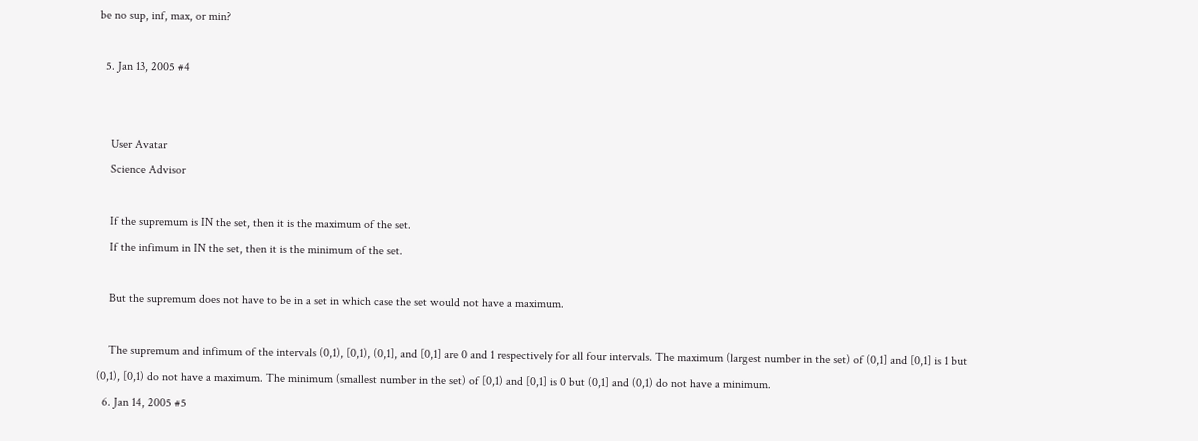be no sup, inf, max, or min?

  5. Jan 13, 2005 #4


    User Avatar
    Science Advisor

    If the supremum is IN the set, then it is the maximum of the set.
    If the infimum in IN the set, then it is the minimum of the set.

    But the supremum does not have to be in a set in which case the set would not have a maximum.

    The supremum and infimum of the intervals (0,1), [0,1), (0,1], and [0,1] are 0 and 1 respectively for all four intervals. The maximum (largest number in the set) of (0,1] and [0,1] is 1 but (0,1), [0,1) do not have a maximum. The minimum (smallest number in the set) of [0,1) and [0,1] is 0 but (0,1] and (0,1) do not have a minimum.
  6. Jan 14, 2005 #5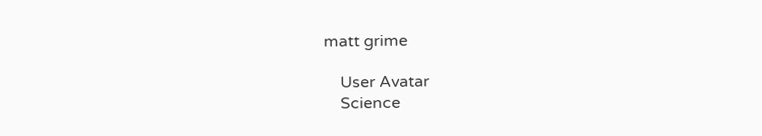matt grime

    User Avatar
    Science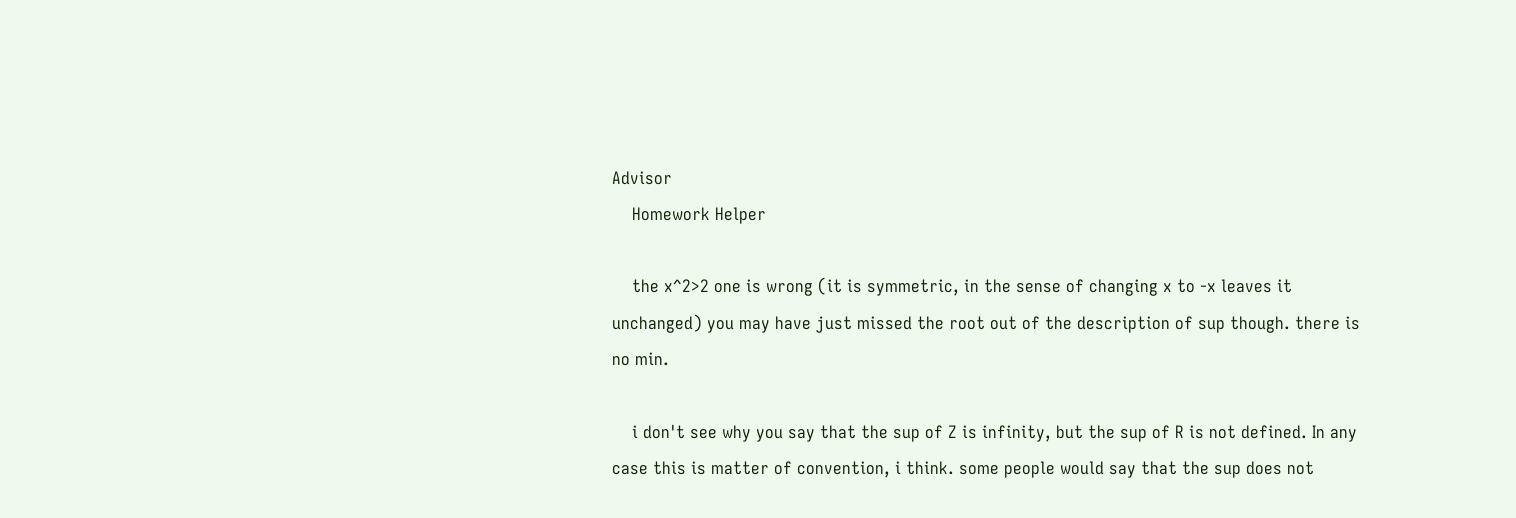Advisor
    Homework Helper

    the x^2>2 one is wrong (it is symmetric, in the sense of changing x to -x leaves it unchanged) you may have just missed the root out of the description of sup though. there is no min.

    i don't see why you say that the sup of Z is infinity, but the sup of R is not defined. In any case this is matter of convention, i think. some people would say that the sup does not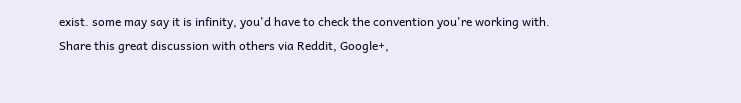exist. some may say it is infinity, you'd have to check the convention you're working with.
Share this great discussion with others via Reddit, Google+,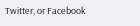Twitter, or Facebook